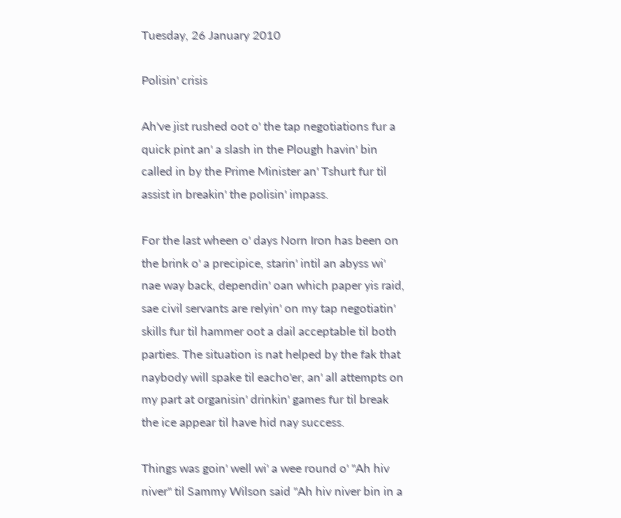Tuesday, 26 January 2010

Polisin' crisis

Ah've jist rushed oot o' the tap negotiations fur a quick pint an' a slash in the Plough havin' bin called in by the Prime Minister an' Tshurt fur til assist in breakin' the polisin' impass.

For the last wheen o' days Norn Iron has been on the brink o' a precipice, starin' intil an abyss wi' nae way back, dependin' oan which paper yis raid, sae civil servants are relyin' on my tap negotiatin' skills fur til hammer oot a dail acceptable til both parties. The situation is nat helped by the fak that naybody will spake til eacho'er, an' all attempts on my part at organisin' drinkin' games fur til break the ice appear til have hid nay success.

Things was goin' well wi' a wee round o' "Ah hiv niver" til Sammy Wilson said "Ah hiv niver bin in a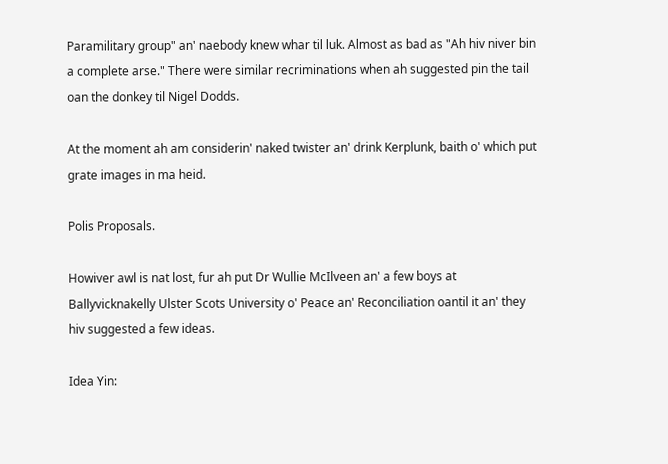Paramilitary group" an' naebody knew whar til luk. Almost as bad as "Ah hiv niver bin a complete arse." There were similar recriminations when ah suggested pin the tail oan the donkey til Nigel Dodds.

At the moment ah am considerin' naked twister an' drink Kerplunk, baith o' which put grate images in ma heid.

Polis Proposals.

Howiver awl is nat lost, fur ah put Dr Wullie McIlveen an' a few boys at Ballyvicknakelly Ulster Scots University o' Peace an' Reconciliation oantil it an' they hiv suggested a few ideas.

Idea Yin: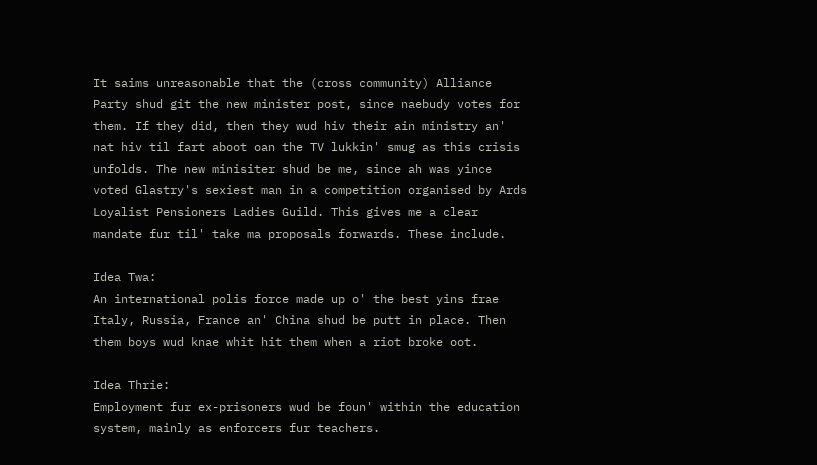It saims unreasonable that the (cross community) Alliance Party shud git the new minister post, since naebudy votes for them. If they did, then they wud hiv their ain ministry an' nat hiv til fart aboot oan the TV lukkin' smug as this crisis unfolds. The new minisiter shud be me, since ah was yince voted Glastry's sexiest man in a competition organised by Ards Loyalist Pensioners Ladies Guild. This gives me a clear mandate fur til' take ma proposals forwards. These include.

Idea Twa:
An international polis force made up o' the best yins frae Italy, Russia, France an' China shud be putt in place. Then them boys wud knae whit hit them when a riot broke oot.

Idea Thrie:
Employment fur ex-prisoners wud be foun' within the education system, mainly as enforcers fur teachers.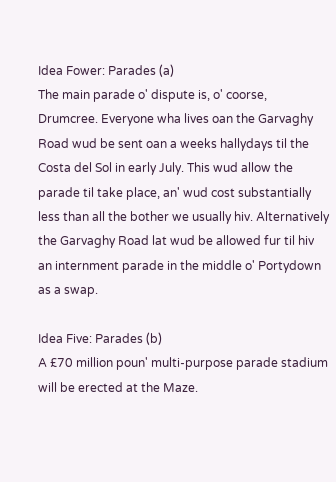Idea Fower: Parades (a)
The main parade o' dispute is, o' coorse, Drumcree. Everyone wha lives oan the Garvaghy Road wud be sent oan a weeks hallydays til the Costa del Sol in early July. This wud allow the parade til take place, an' wud cost substantially less than all the bother we usually hiv. Alternatively the Garvaghy Road lat wud be allowed fur til hiv an internment parade in the middle o' Portydown as a swap.

Idea Five: Parades (b)
A £70 million poun' multi-purpose parade stadium will be erected at the Maze.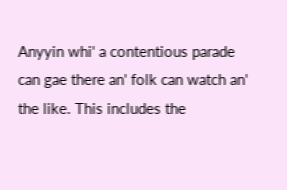Anyyin whi' a contentious parade can gae there an' folk can watch an' the like. This includes the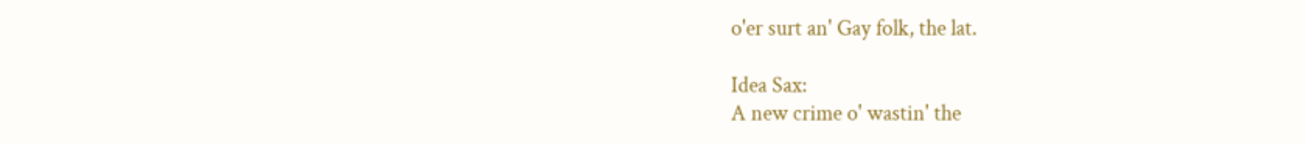o'er surt an' Gay folk, the lat.

Idea Sax:
A new crime o' wastin' the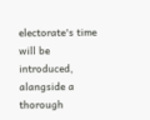electorate's time will be introduced, alangside a thorough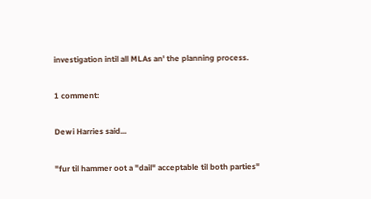investigation intil all MLAs an' the planning process.

1 comment:

Dewi Harries said...

"fur til hammer oot a "dail" acceptable til both parties"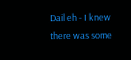Dail eh - I knew there was some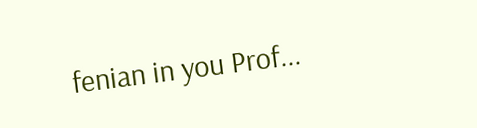fenian in you Prof...